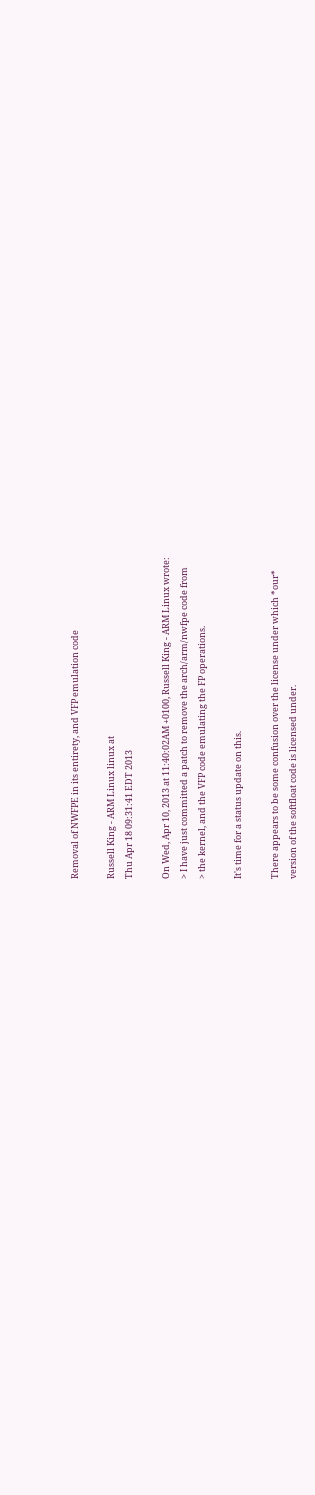Removal of NWFPE in its entirety, and VFP emulation code

Russell King - ARM Linux linux at
Thu Apr 18 09:31:41 EDT 2013

On Wed, Apr 10, 2013 at 11:40:02AM +0100, Russell King - ARM Linux wrote:
> I have just committed a patch to remove the arch/arm/nwfpe code from
> the kernel, and the VFP code emulating the FP operations.

It's time for a status update on this.

There appears to be some confusion over the license under which *our*
version of the softfloat code is licensed under.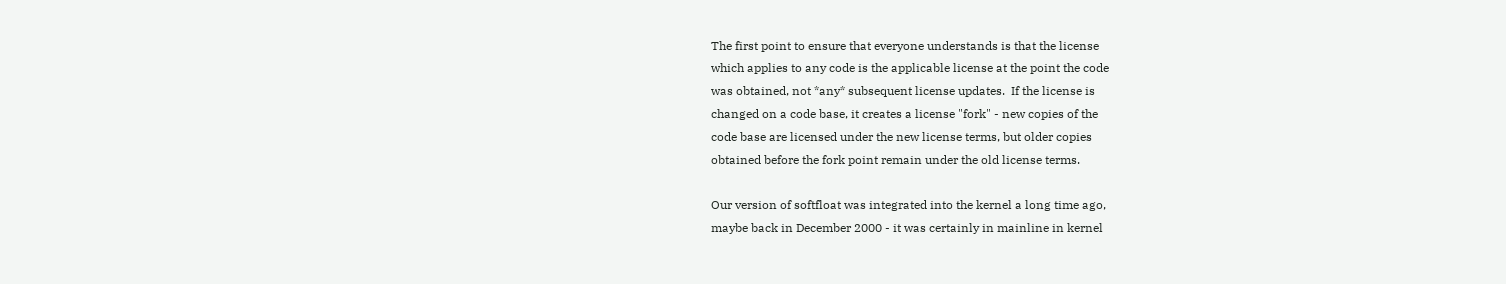The first point to ensure that everyone understands is that the license
which applies to any code is the applicable license at the point the code
was obtained, not *any* subsequent license updates.  If the license is
changed on a code base, it creates a license "fork" - new copies of the
code base are licensed under the new license terms, but older copies
obtained before the fork point remain under the old license terms.

Our version of softfloat was integrated into the kernel a long time ago,
maybe back in December 2000 - it was certainly in mainline in kernel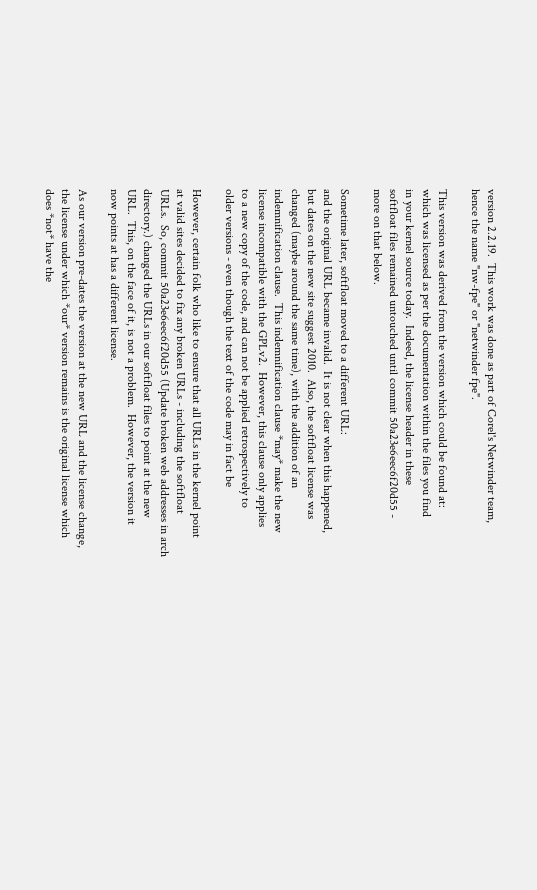version 2.2.19.  This work was done as part of Corel's Netwinder team,
hence the name "nw-fpe" or "netwinder fpe".

This version was derived from the version which could be found at:
which was licensed as per the documentation within the files you find
in your kernel source today.  Indeed, the license header in these
softfloat files remained untouched until commit 50a23e6eec6f20d55 -
more on that below.

Sometime later, softfloat moved to a different URL:
and the original URL became invalid.  It is not clear when this happened,
but dates on the new site suggest 2010.  Also, the softfloat license was
changed (maybe around the same time), with the addition of an
indemnification clause.  This indemnification clause *may* make the new
license incompatible with the GPLv2.  However, this clause only applies
to a new copy of the code, and can not be applied retrospectively to
older versions - even though the text of the code may in fact be

However, certain folk who like to ensure that all URLs in the kernel point
at valid sites decided to fix any broken URLs - including the softfloat
URLs.  So, commit 50a23e6eec6f20d55 (Update broken web addresses in arch
directory.) changed the URLs in our softfloat files to point at the new
URL.  This, on the face of it, is not a problem.  However, the version it
now points at has a different license.

As our version pre-dates the version at the new URL and the license change,
the license under which *our* version remains is the original license which
does *not* have the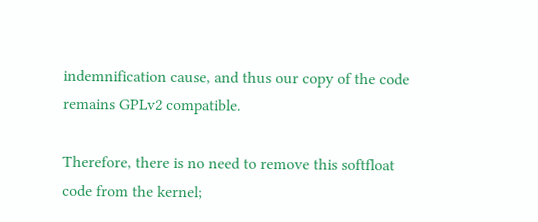indemnification cause, and thus our copy of the code
remains GPLv2 compatible.

Therefore, there is no need to remove this softfloat code from the kernel;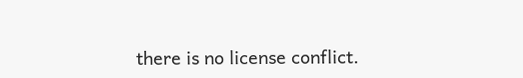there is no license conflict.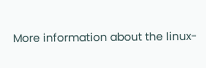More information about the linux-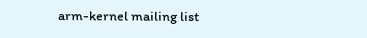arm-kernel mailing list